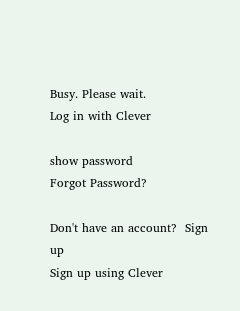Busy. Please wait.
Log in with Clever

show password
Forgot Password?

Don't have an account?  Sign up
Sign up using Clever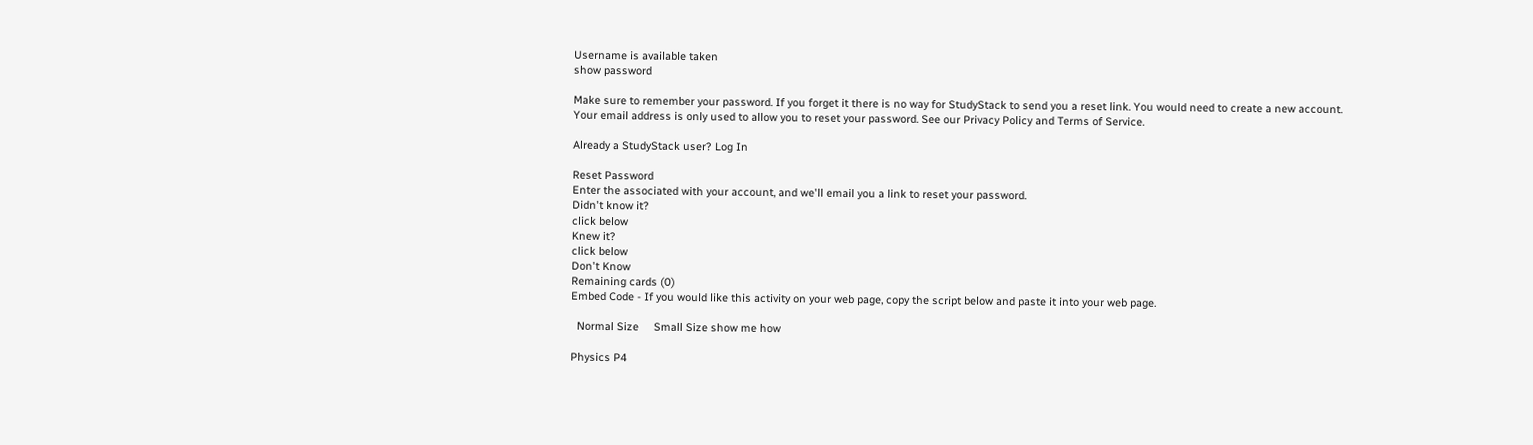Username is available taken
show password

Make sure to remember your password. If you forget it there is no way for StudyStack to send you a reset link. You would need to create a new account.
Your email address is only used to allow you to reset your password. See our Privacy Policy and Terms of Service.

Already a StudyStack user? Log In

Reset Password
Enter the associated with your account, and we'll email you a link to reset your password.
Didn't know it?
click below
Knew it?
click below
Don't Know
Remaining cards (0)
Embed Code - If you would like this activity on your web page, copy the script below and paste it into your web page.

  Normal Size     Small Size show me how

Physics P4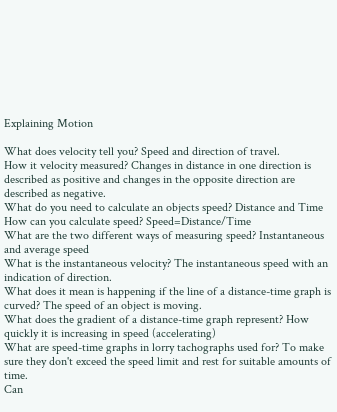Explaining Motion

What does velocity tell you? Speed and direction of travel.
How it velocity measured? Changes in distance in one direction is described as positive and changes in the opposite direction are described as negative.
What do you need to calculate an objects speed? Distance and Time
How can you calculate speed? Speed=Distance/Time
What are the two different ways of measuring speed? Instantaneous and average speed
What is the instantaneous velocity? The instantaneous speed with an indication of direction.
What does it mean is happening if the line of a distance-time graph is curved? The speed of an object is moving.
What does the gradient of a distance-time graph represent? How quickly it is increasing in speed (accelerating)
What are speed-time graphs in lorry tachographs used for? To make sure they don't exceed the speed limit and rest for suitable amounts of time.
Can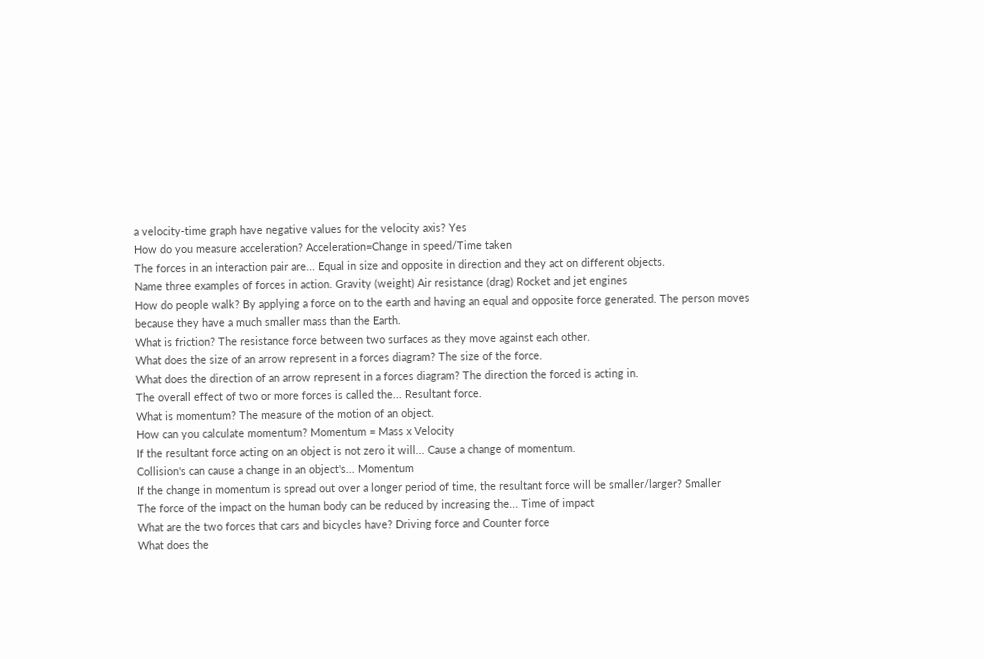a velocity-time graph have negative values for the velocity axis? Yes
How do you measure acceleration? Acceleration=Change in speed/Time taken
The forces in an interaction pair are... Equal in size and opposite in direction and they act on different objects.
Name three examples of forces in action. Gravity (weight) Air resistance (drag) Rocket and jet engines
How do people walk? By applying a force on to the earth and having an equal and opposite force generated. The person moves because they have a much smaller mass than the Earth.
What is friction? The resistance force between two surfaces as they move against each other.
What does the size of an arrow represent in a forces diagram? The size of the force.
What does the direction of an arrow represent in a forces diagram? The direction the forced is acting in.
The overall effect of two or more forces is called the... Resultant force.
What is momentum? The measure of the motion of an object.
How can you calculate momentum? Momentum = Mass x Velocity
If the resultant force acting on an object is not zero it will... Cause a change of momentum.
Collision's can cause a change in an object's... Momentum
If the change in momentum is spread out over a longer period of time, the resultant force will be smaller/larger? Smaller
The force of the impact on the human body can be reduced by increasing the... Time of impact
What are the two forces that cars and bicycles have? Driving force and Counter force
What does the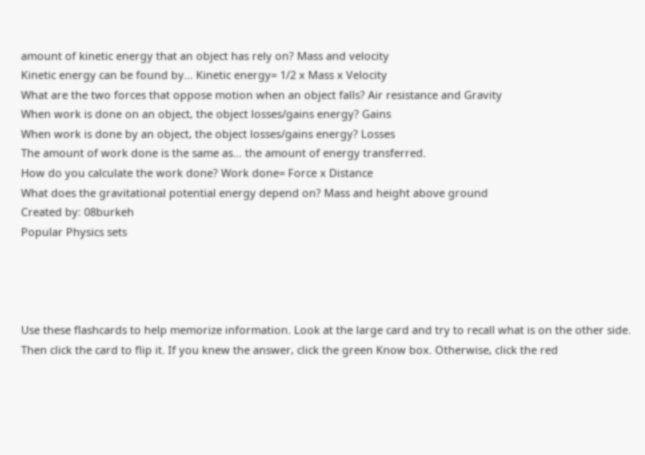amount of kinetic energy that an object has rely on? Mass and velocity
Kinetic energy can be found by... Kinetic energy= 1/2 x Mass x Velocity
What are the two forces that oppose motion when an object falls? Air resistance and Gravity
When work is done on an object, the object losses/gains energy? Gains
When work is done by an object, the object losses/gains energy? Losses
The amount of work done is the same as... the amount of energy transferred.
How do you calculate the work done? Work done= Force x Distance
What does the gravitational potential energy depend on? Mass and height above ground
Created by: 08burkeh
Popular Physics sets




Use these flashcards to help memorize information. Look at the large card and try to recall what is on the other side. Then click the card to flip it. If you knew the answer, click the green Know box. Otherwise, click the red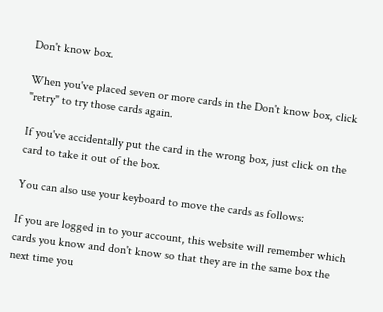Don't know box.

When you've placed seven or more cards in the Don't know box, click "retry" to try those cards again.

If you've accidentally put the card in the wrong box, just click on the card to take it out of the box.

You can also use your keyboard to move the cards as follows:

If you are logged in to your account, this website will remember which cards you know and don't know so that they are in the same box the next time you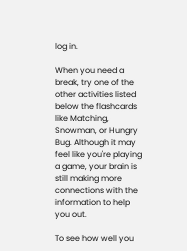log in.

When you need a break, try one of the other activities listed below the flashcards like Matching, Snowman, or Hungry Bug. Although it may feel like you're playing a game, your brain is still making more connections with the information to help you out.

To see how well you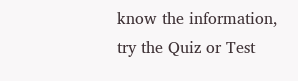know the information, try the Quiz or Test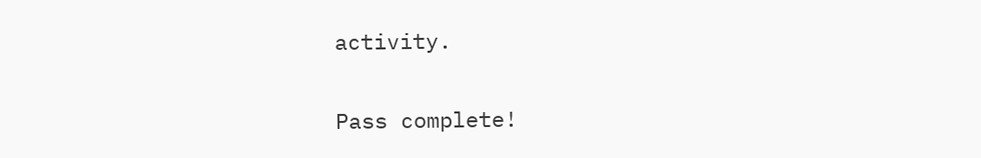activity.

Pass complete!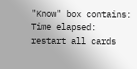"Know" box contains:
Time elapsed:
restart all cards